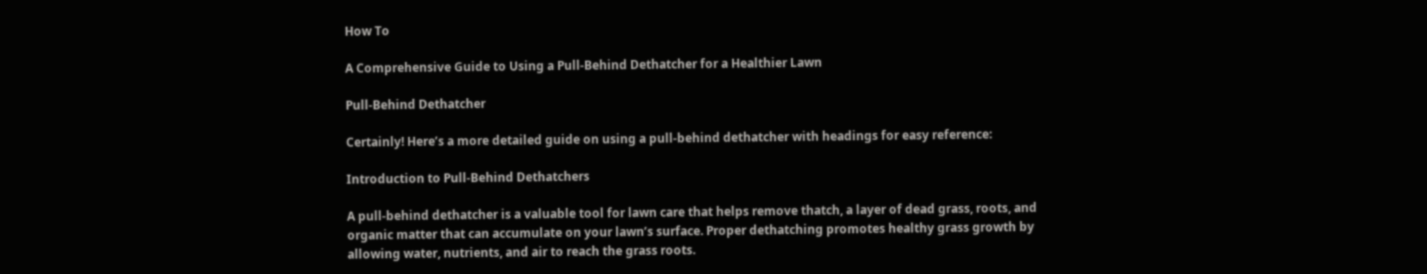How To

A Comprehensive Guide to Using a Pull-Behind Dethatcher for a Healthier Lawn

Pull-Behind Dethatcher

Certainly! Here’s a more detailed guide on using a pull-behind dethatcher with headings for easy reference:

Introduction to Pull-Behind Dethatchers

A pull-behind dethatcher is a valuable tool for lawn care that helps remove thatch, a layer of dead grass, roots, and organic matter that can accumulate on your lawn’s surface. Proper dethatching promotes healthy grass growth by allowing water, nutrients, and air to reach the grass roots.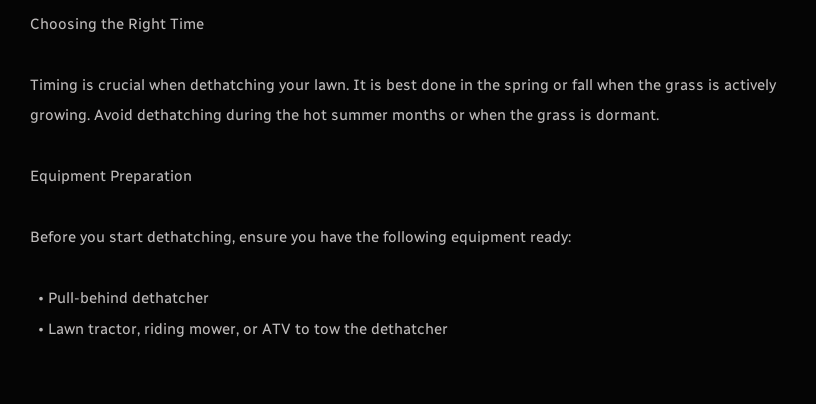Choosing the Right Time

Timing is crucial when dethatching your lawn. It is best done in the spring or fall when the grass is actively growing. Avoid dethatching during the hot summer months or when the grass is dormant.

Equipment Preparation

Before you start dethatching, ensure you have the following equipment ready:

  • Pull-behind dethatcher
  • Lawn tractor, riding mower, or ATV to tow the dethatcher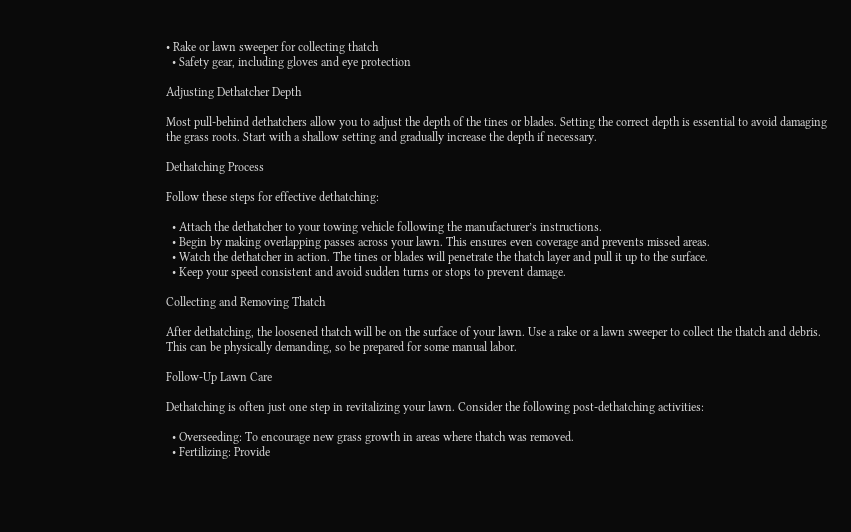• Rake or lawn sweeper for collecting thatch
  • Safety gear, including gloves and eye protection

Adjusting Dethatcher Depth

Most pull-behind dethatchers allow you to adjust the depth of the tines or blades. Setting the correct depth is essential to avoid damaging the grass roots. Start with a shallow setting and gradually increase the depth if necessary.

Dethatching Process

Follow these steps for effective dethatching:

  • Attach the dethatcher to your towing vehicle following the manufacturer’s instructions.
  • Begin by making overlapping passes across your lawn. This ensures even coverage and prevents missed areas.
  • Watch the dethatcher in action. The tines or blades will penetrate the thatch layer and pull it up to the surface.
  • Keep your speed consistent and avoid sudden turns or stops to prevent damage.

Collecting and Removing Thatch

After dethatching, the loosened thatch will be on the surface of your lawn. Use a rake or a lawn sweeper to collect the thatch and debris. This can be physically demanding, so be prepared for some manual labor.

Follow-Up Lawn Care

Dethatching is often just one step in revitalizing your lawn. Consider the following post-dethatching activities:

  • Overseeding: To encourage new grass growth in areas where thatch was removed.
  • Fertilizing: Provide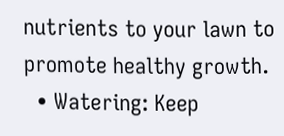nutrients to your lawn to promote healthy growth.
  • Watering: Keep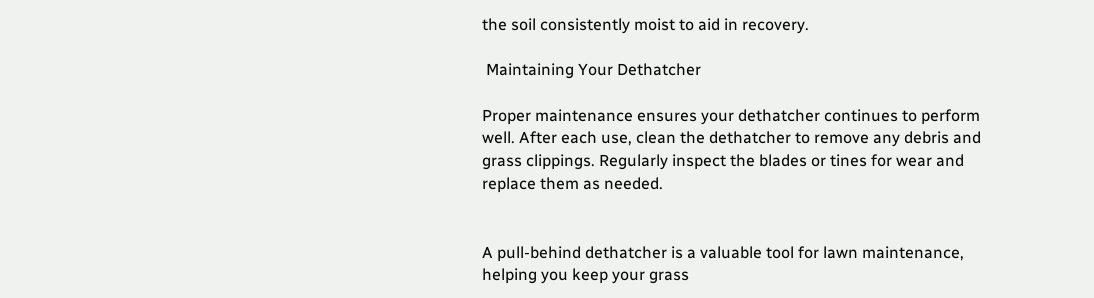the soil consistently moist to aid in recovery.

 Maintaining Your Dethatcher

Proper maintenance ensures your dethatcher continues to perform well. After each use, clean the dethatcher to remove any debris and grass clippings. Regularly inspect the blades or tines for wear and replace them as needed.


A pull-behind dethatcher is a valuable tool for lawn maintenance, helping you keep your grass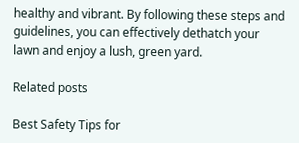healthy and vibrant. By following these steps and guidelines, you can effectively dethatch your lawn and enjoy a lush, green yard.

Related posts

Best Safety Tips for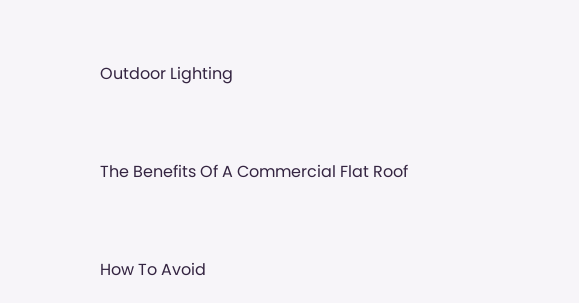Outdoor Lighting


The Benefits Of A Commercial Flat Roof


How To Avoid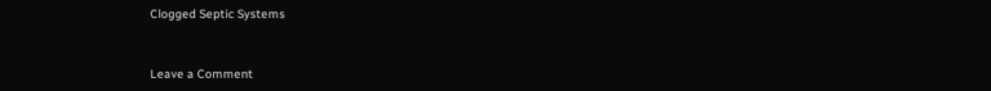Clogged Septic Systems


Leave a Comment